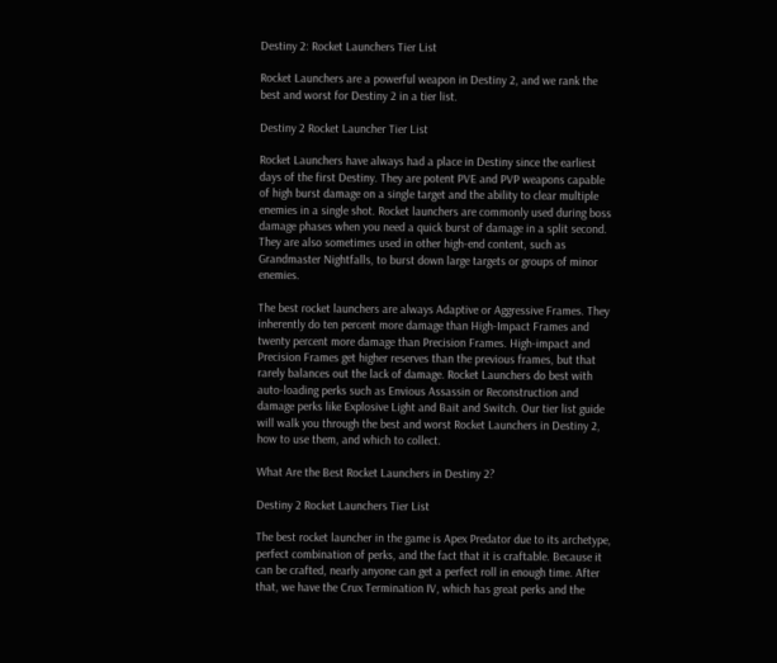Destiny 2: Rocket Launchers Tier List

Rocket Launchers are a powerful weapon in Destiny 2, and we rank the best and worst for Destiny 2 in a tier list.

Destiny 2 Rocket Launcher Tier List

Rocket Launchers have always had a place in Destiny since the earliest days of the first Destiny. They are potent PVE and PVP weapons capable of high burst damage on a single target and the ability to clear multiple enemies in a single shot. Rocket launchers are commonly used during boss damage phases when you need a quick burst of damage in a split second. They are also sometimes used in other high-end content, such as Grandmaster Nightfalls, to burst down large targets or groups of minor enemies.

The best rocket launchers are always Adaptive or Aggressive Frames. They inherently do ten percent more damage than High-Impact Frames and twenty percent more damage than Precision Frames. High-impact and Precision Frames get higher reserves than the previous frames, but that rarely balances out the lack of damage. Rocket Launchers do best with auto-loading perks such as Envious Assassin or Reconstruction and damage perks like Explosive Light and Bait and Switch. Our tier list guide will walk you through the best and worst Rocket Launchers in Destiny 2, how to use them, and which to collect.

What Are the Best Rocket Launchers in Destiny 2?

Destiny 2 Rocket Launchers Tier List

The best rocket launcher in the game is Apex Predator due to its archetype, perfect combination of perks, and the fact that it is craftable. Because it can be crafted, nearly anyone can get a perfect roll in enough time. After that, we have the Crux Termination IV, which has great perks and the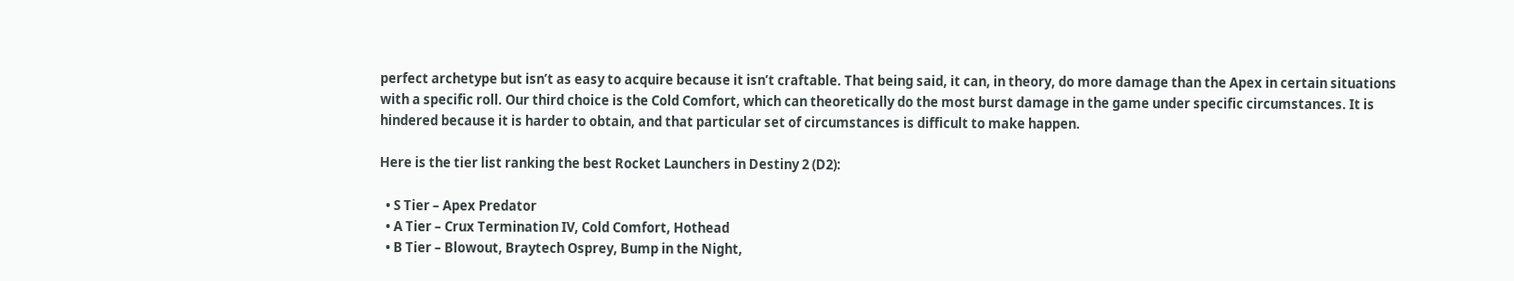perfect archetype but isn’t as easy to acquire because it isn’t craftable. That being said, it can, in theory, do more damage than the Apex in certain situations with a specific roll. Our third choice is the Cold Comfort, which can theoretically do the most burst damage in the game under specific circumstances. It is hindered because it is harder to obtain, and that particular set of circumstances is difficult to make happen.

Here is the tier list ranking the best Rocket Launchers in Destiny 2 (D2):

  • S Tier – Apex Predator
  • A Tier – Crux Termination IV, Cold Comfort, Hothead
  • B Tier – Blowout, Braytech Osprey, Bump in the Night,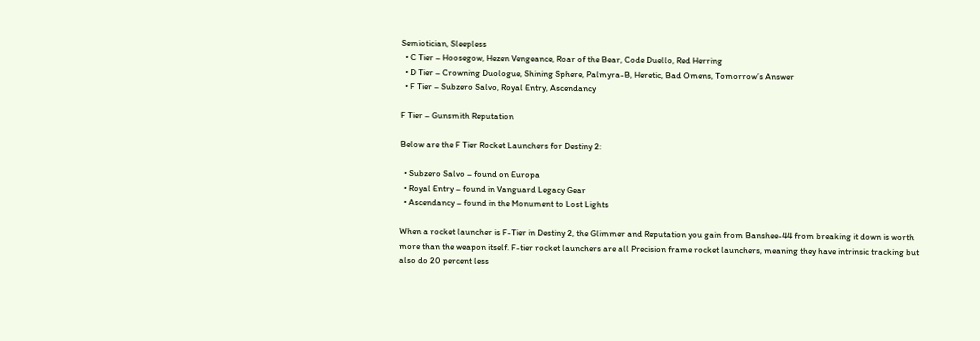Semiotician, Sleepless
  • C Tier – Hoosegow, Hezen Vengeance, Roar of the Bear, Code Duello, Red Herring
  • D Tier – Crowning Duologue, Shining Sphere, Palmyra-B, Heretic, Bad Omens, Tomorrow’s Answer
  • F Tier – Subzero Salvo, Royal Entry, Ascendancy

F Tier – Gunsmith Reputation

Below are the F Tier Rocket Launchers for Destiny 2:

  • Subzero Salvo – found on Europa
  • Royal Entry – found in Vanguard Legacy Gear
  • Ascendancy – found in the Monument to Lost Lights

When a rocket launcher is F-Tier in Destiny 2, the Glimmer and Reputation you gain from Banshee-44 from breaking it down is worth more than the weapon itself. F-tier rocket launchers are all Precision frame rocket launchers, meaning they have intrinsic tracking but also do 20 percent less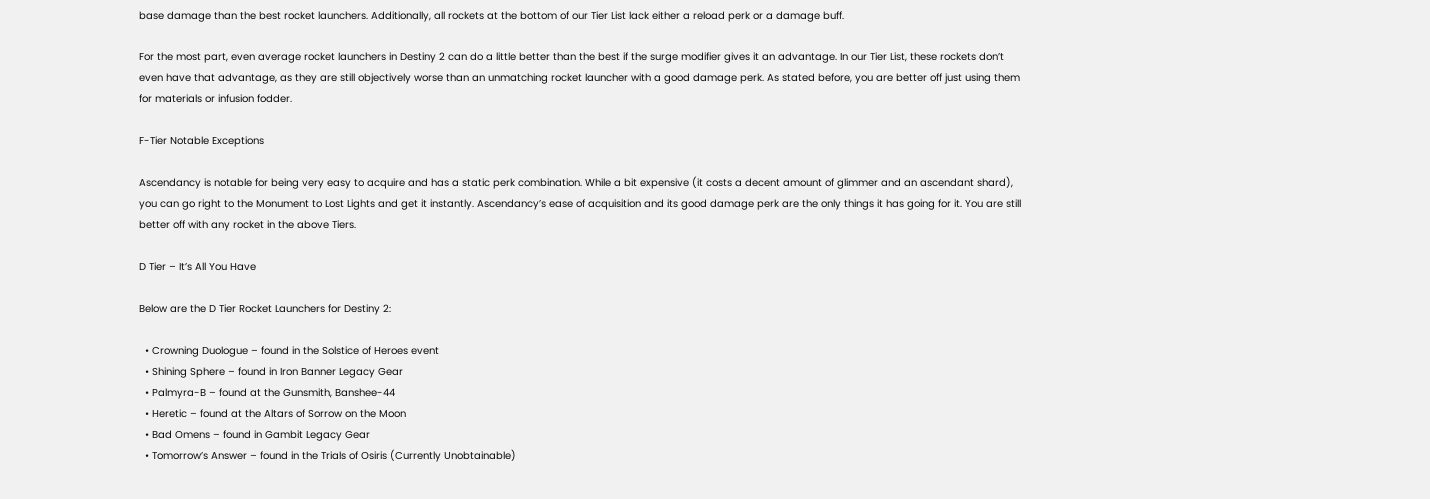base damage than the best rocket launchers. Additionally, all rockets at the bottom of our Tier List lack either a reload perk or a damage buff.

For the most part, even average rocket launchers in Destiny 2 can do a little better than the best if the surge modifier gives it an advantage. In our Tier List, these rockets don’t even have that advantage, as they are still objectively worse than an unmatching rocket launcher with a good damage perk. As stated before, you are better off just using them for materials or infusion fodder.

F-Tier Notable Exceptions

Ascendancy is notable for being very easy to acquire and has a static perk combination. While a bit expensive (it costs a decent amount of glimmer and an ascendant shard), you can go right to the Monument to Lost Lights and get it instantly. Ascendancy’s ease of acquisition and its good damage perk are the only things it has going for it. You are still better off with any rocket in the above Tiers.

D Tier – It’s All You Have

Below are the D Tier Rocket Launchers for Destiny 2:

  • Crowning Duologue – found in the Solstice of Heroes event
  • Shining Sphere – found in Iron Banner Legacy Gear
  • Palmyra-B – found at the Gunsmith, Banshee-44
  • Heretic – found at the Altars of Sorrow on the Moon
  • Bad Omens – found in Gambit Legacy Gear
  • Tomorrow’s Answer – found in the Trials of Osiris (Currently Unobtainable)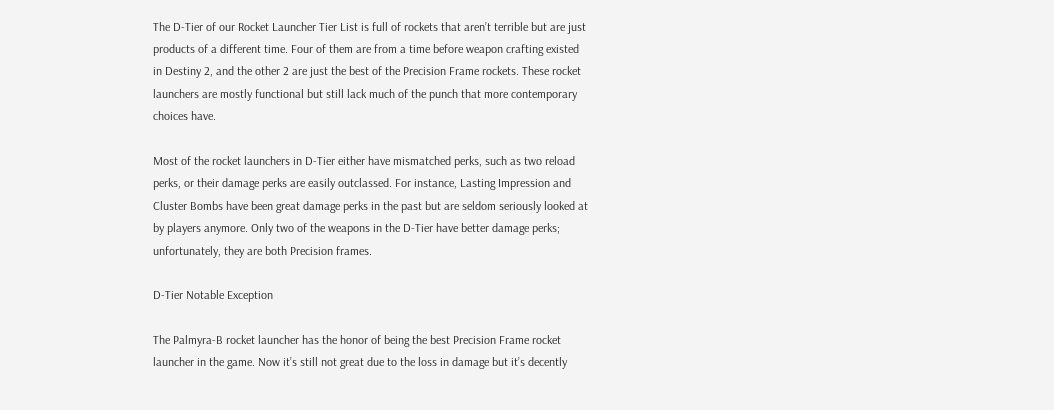The D-Tier of our Rocket Launcher Tier List is full of rockets that aren’t terrible but are just products of a different time. Four of them are from a time before weapon crafting existed in Destiny 2, and the other 2 are just the best of the Precision Frame rockets. These rocket launchers are mostly functional but still lack much of the punch that more contemporary choices have.

Most of the rocket launchers in D-Tier either have mismatched perks, such as two reload perks, or their damage perks are easily outclassed. For instance, Lasting Impression and Cluster Bombs have been great damage perks in the past but are seldom seriously looked at by players anymore. Only two of the weapons in the D-Tier have better damage perks; unfortunately, they are both Precision frames.

D-Tier Notable Exception

The Palmyra-B rocket launcher has the honor of being the best Precision Frame rocket launcher in the game. Now it’s still not great due to the loss in damage but it’s decently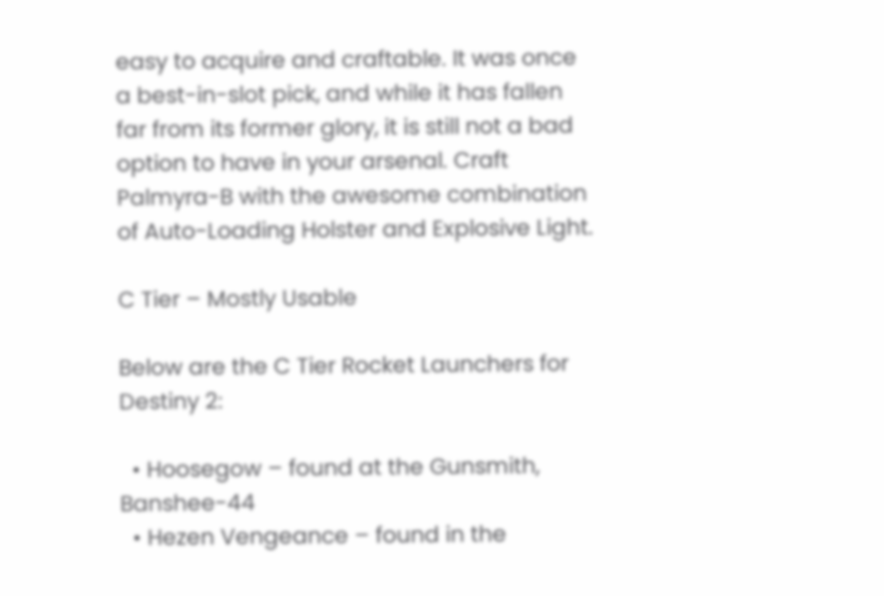easy to acquire and craftable. It was once a best-in-slot pick, and while it has fallen far from its former glory, it is still not a bad option to have in your arsenal. Craft Palmyra-B with the awesome combination of Auto-Loading Holster and Explosive Light.

C Tier – Mostly Usable

Below are the C Tier Rocket Launchers for Destiny 2:

  • Hoosegow – found at the Gunsmith, Banshee-44
  • Hezen Vengeance – found in the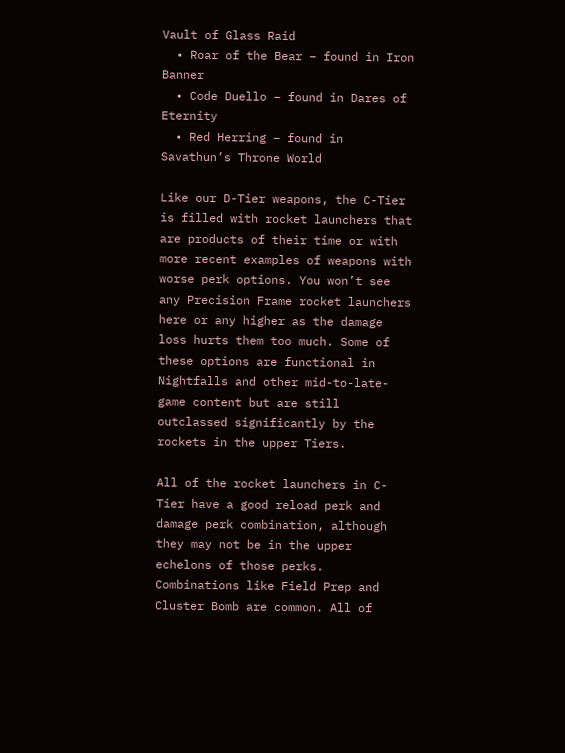Vault of Glass Raid
  • Roar of the Bear – found in Iron Banner
  • Code Duello – found in Dares of Eternity
  • Red Herring – found in Savathun’s Throne World

Like our D-Tier weapons, the C-Tier is filled with rocket launchers that are products of their time or with more recent examples of weapons with worse perk options. You won’t see any Precision Frame rocket launchers here or any higher as the damage loss hurts them too much. Some of these options are functional in Nightfalls and other mid-to-late-game content but are still outclassed significantly by the rockets in the upper Tiers.

All of the rocket launchers in C-Tier have a good reload perk and damage perk combination, although they may not be in the upper echelons of those perks. Combinations like Field Prep and Cluster Bomb are common. All of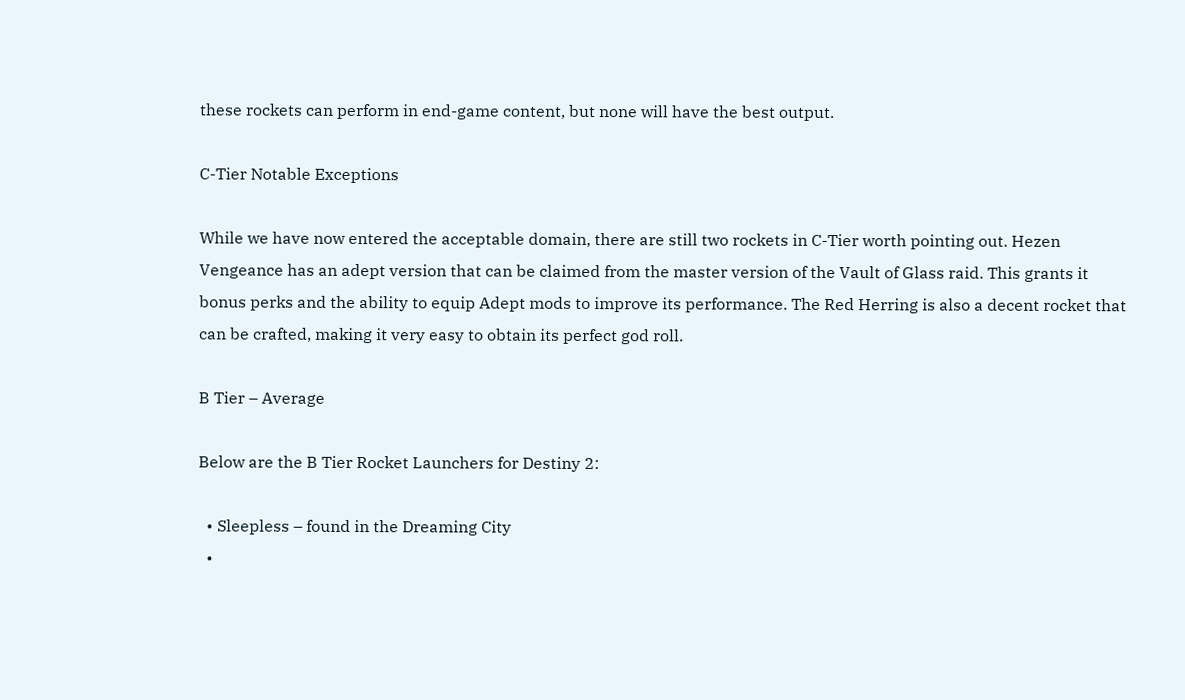these rockets can perform in end-game content, but none will have the best output.

C-Tier Notable Exceptions

While we have now entered the acceptable domain, there are still two rockets in C-Tier worth pointing out. Hezen Vengeance has an adept version that can be claimed from the master version of the Vault of Glass raid. This grants it bonus perks and the ability to equip Adept mods to improve its performance. The Red Herring is also a decent rocket that can be crafted, making it very easy to obtain its perfect god roll.

B Tier – Average

Below are the B Tier Rocket Launchers for Destiny 2:

  • Sleepless – found in the Dreaming City
  •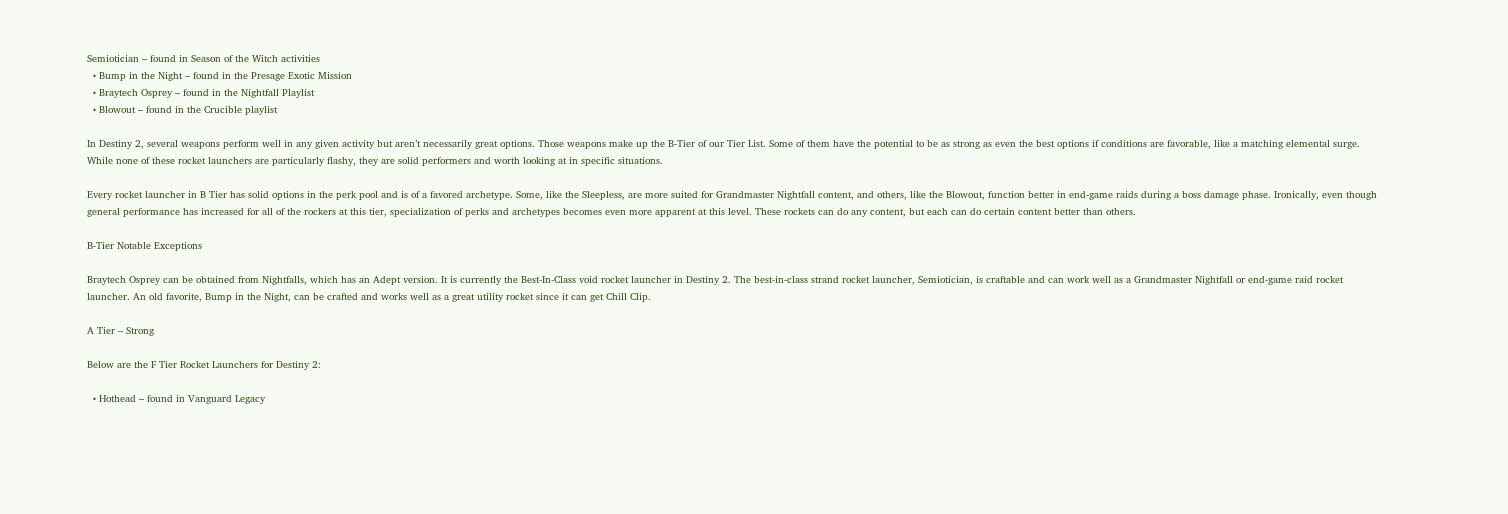Semiotician – found in Season of the Witch activities
  • Bump in the Night – found in the Presage Exotic Mission
  • Braytech Osprey – found in the Nightfall Playlist
  • Blowout – found in the Crucible playlist

In Destiny 2, several weapons perform well in any given activity but aren’t necessarily great options. Those weapons make up the B-Tier of our Tier List. Some of them have the potential to be as strong as even the best options if conditions are favorable, like a matching elemental surge. While none of these rocket launchers are particularly flashy, they are solid performers and worth looking at in specific situations.

Every rocket launcher in B Tier has solid options in the perk pool and is of a favored archetype. Some, like the Sleepless, are more suited for Grandmaster Nightfall content, and others, like the Blowout, function better in end-game raids during a boss damage phase. Ironically, even though general performance has increased for all of the rockers at this tier, specialization of perks and archetypes becomes even more apparent at this level. These rockets can do any content, but each can do certain content better than others.

B-Tier Notable Exceptions

Braytech Osprey can be obtained from Nightfalls, which has an Adept version. It is currently the Best-In-Class void rocket launcher in Destiny 2. The best-in-class strand rocket launcher, Semiotician, is craftable and can work well as a Grandmaster Nightfall or end-game raid rocket launcher. An old favorite, Bump in the Night, can be crafted and works well as a great utility rocket since it can get Chill Clip.

A Tier – Strong

Below are the F Tier Rocket Launchers for Destiny 2:

  • Hothead – found in Vanguard Legacy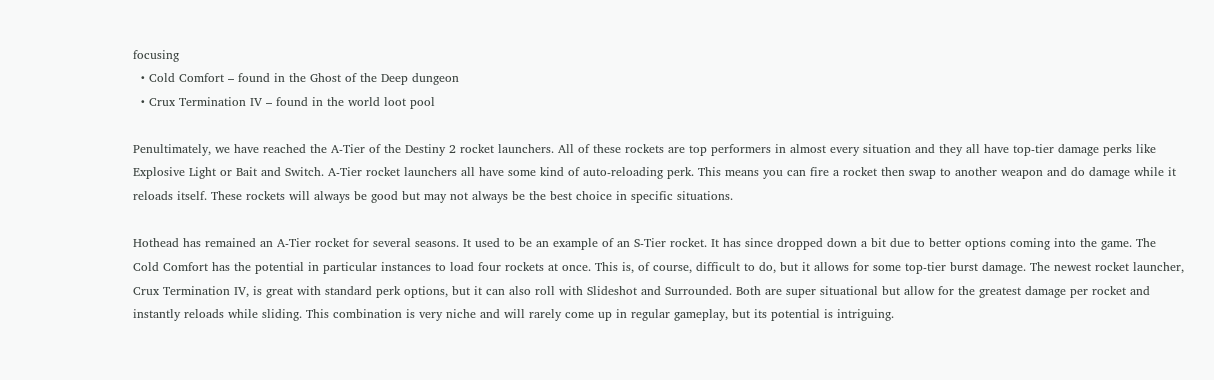focusing
  • Cold Comfort – found in the Ghost of the Deep dungeon
  • Crux Termination IV – found in the world loot pool

Penultimately, we have reached the A-Tier of the Destiny 2 rocket launchers. All of these rockets are top performers in almost every situation and they all have top-tier damage perks like Explosive Light or Bait and Switch. A-Tier rocket launchers all have some kind of auto-reloading perk. This means you can fire a rocket then swap to another weapon and do damage while it reloads itself. These rockets will always be good but may not always be the best choice in specific situations.

Hothead has remained an A-Tier rocket for several seasons. It used to be an example of an S-Tier rocket. It has since dropped down a bit due to better options coming into the game. The Cold Comfort has the potential in particular instances to load four rockets at once. This is, of course, difficult to do, but it allows for some top-tier burst damage. The newest rocket launcher, Crux Termination IV, is great with standard perk options, but it can also roll with Slideshot and Surrounded. Both are super situational but allow for the greatest damage per rocket and instantly reloads while sliding. This combination is very niche and will rarely come up in regular gameplay, but its potential is intriguing.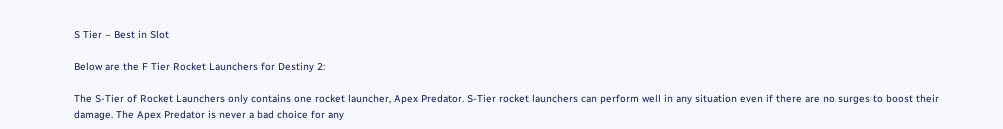S Tier – Best in Slot

Below are the F Tier Rocket Launchers for Destiny 2:

The S-Tier of Rocket Launchers only contains one rocket launcher, Apex Predator. S-Tier rocket launchers can perform well in any situation even if there are no surges to boost their damage. The Apex Predator is never a bad choice for any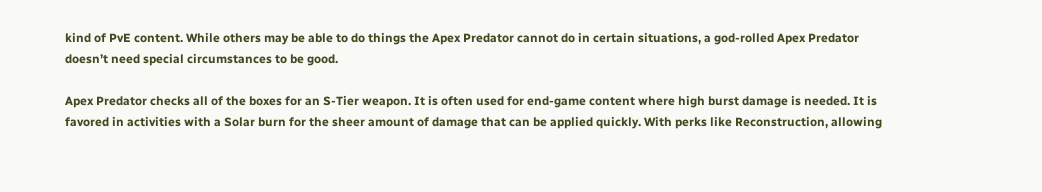kind of PvE content. While others may be able to do things the Apex Predator cannot do in certain situations, a god-rolled Apex Predator doesn’t need special circumstances to be good.

Apex Predator checks all of the boxes for an S-Tier weapon. It is often used for end-game content where high burst damage is needed. It is favored in activities with a Solar burn for the sheer amount of damage that can be applied quickly. With perks like Reconstruction, allowing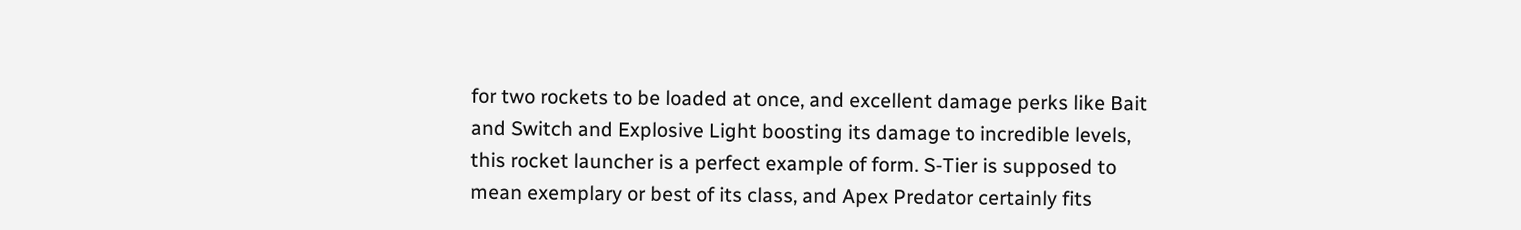for two rockets to be loaded at once, and excellent damage perks like Bait and Switch and Explosive Light boosting its damage to incredible levels, this rocket launcher is a perfect example of form. S-Tier is supposed to mean exemplary or best of its class, and Apex Predator certainly fits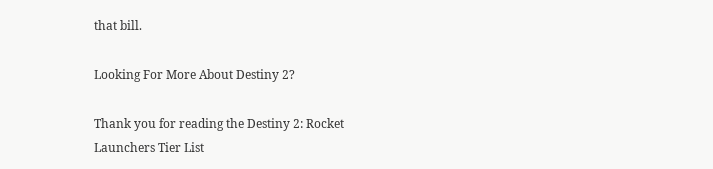that bill.

Looking For More About Destiny 2?

Thank you for reading the Destiny 2: Rocket Launchers Tier List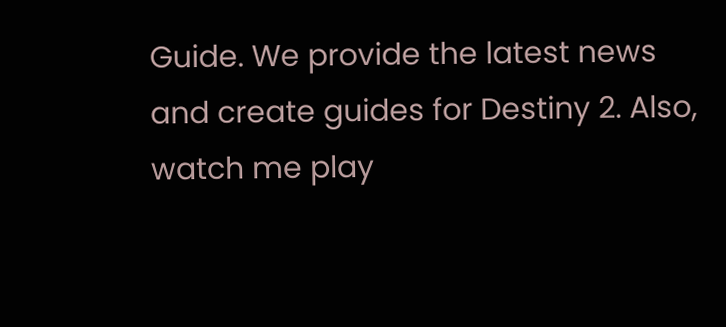Guide. We provide the latest news and create guides for Destiny 2. Also, watch me play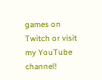games on Twitch or visit my YouTube channel!